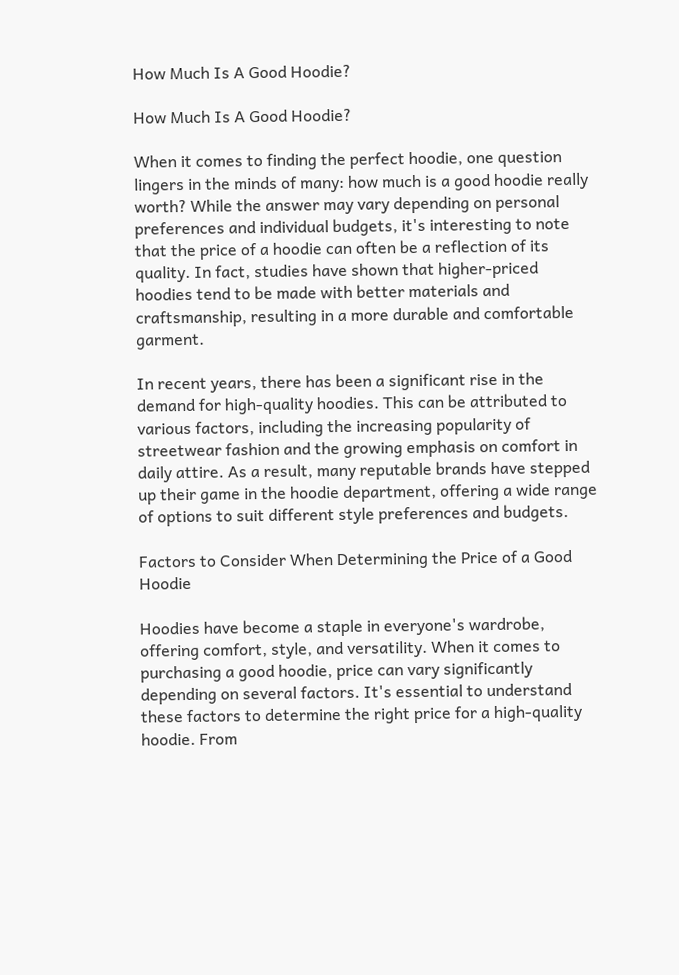How Much Is A Good Hoodie?

How Much Is A Good Hoodie?

When it comes to finding the perfect hoodie, one question lingers in the minds of many: how much is a good hoodie really worth? While the answer may vary depending on personal preferences and individual budgets, it's interesting to note that the price of a hoodie can often be a reflection of its quality. In fact, studies have shown that higher-priced hoodies tend to be made with better materials and craftsmanship, resulting in a more durable and comfortable garment.

In recent years, there has been a significant rise in the demand for high-quality hoodies. This can be attributed to various factors, including the increasing popularity of streetwear fashion and the growing emphasis on comfort in daily attire. As a result, many reputable brands have stepped up their game in the hoodie department, offering a wide range of options to suit different style preferences and budgets.

Factors to Consider When Determining the Price of a Good Hoodie

Hoodies have become a staple in everyone's wardrobe, offering comfort, style, and versatility. When it comes to purchasing a good hoodie, price can vary significantly depending on several factors. It's essential to understand these factors to determine the right price for a high-quality hoodie. From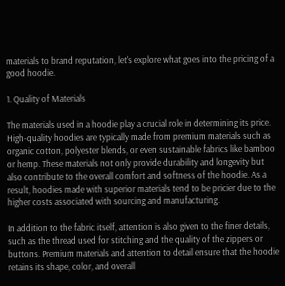materials to brand reputation, let's explore what goes into the pricing of a good hoodie.

1. Quality of Materials

The materials used in a hoodie play a crucial role in determining its price. High-quality hoodies are typically made from premium materials such as organic cotton, polyester blends, or even sustainable fabrics like bamboo or hemp. These materials not only provide durability and longevity but also contribute to the overall comfort and softness of the hoodie. As a result, hoodies made with superior materials tend to be pricier due to the higher costs associated with sourcing and manufacturing.

In addition to the fabric itself, attention is also given to the finer details, such as the thread used for stitching and the quality of the zippers or buttons. Premium materials and attention to detail ensure that the hoodie retains its shape, color, and overall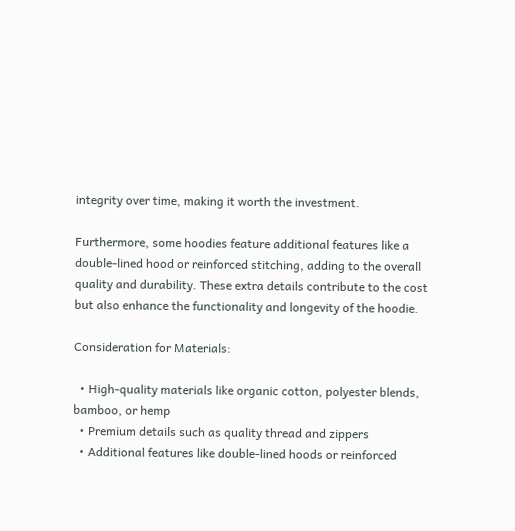integrity over time, making it worth the investment.

Furthermore, some hoodies feature additional features like a double-lined hood or reinforced stitching, adding to the overall quality and durability. These extra details contribute to the cost but also enhance the functionality and longevity of the hoodie.

Consideration for Materials:

  • High-quality materials like organic cotton, polyester blends, bamboo, or hemp
  • Premium details such as quality thread and zippers
  • Additional features like double-lined hoods or reinforced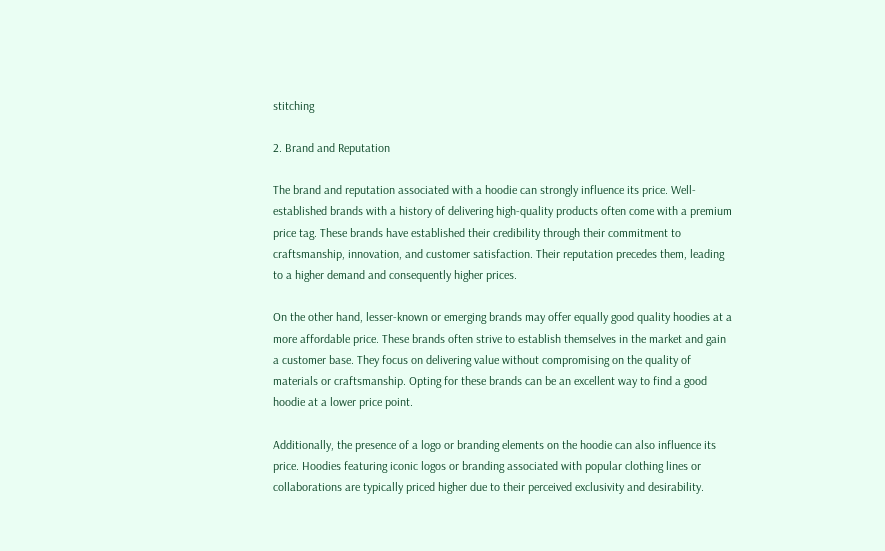stitching

2. Brand and Reputation

The brand and reputation associated with a hoodie can strongly influence its price. Well-established brands with a history of delivering high-quality products often come with a premium price tag. These brands have established their credibility through their commitment to craftsmanship, innovation, and customer satisfaction. Their reputation precedes them, leading to a higher demand and consequently higher prices.

On the other hand, lesser-known or emerging brands may offer equally good quality hoodies at a more affordable price. These brands often strive to establish themselves in the market and gain a customer base. They focus on delivering value without compromising on the quality of materials or craftsmanship. Opting for these brands can be an excellent way to find a good hoodie at a lower price point.

Additionally, the presence of a logo or branding elements on the hoodie can also influence its price. Hoodies featuring iconic logos or branding associated with popular clothing lines or collaborations are typically priced higher due to their perceived exclusivity and desirability.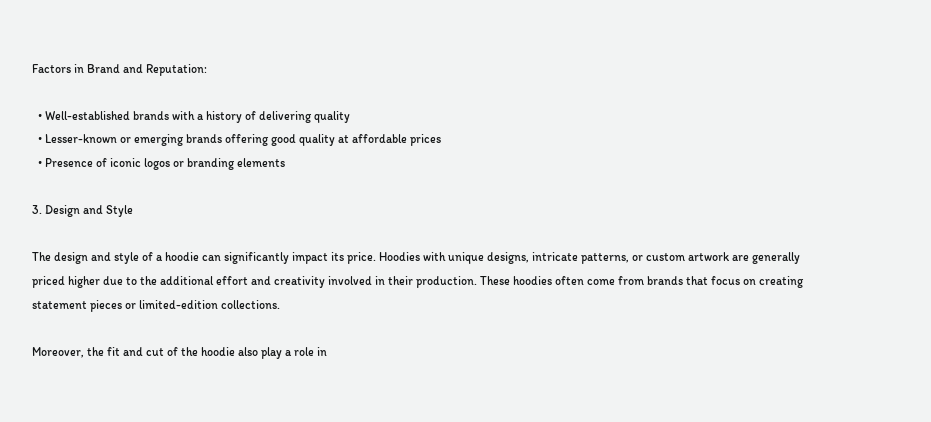Factors in Brand and Reputation:

  • Well-established brands with a history of delivering quality
  • Lesser-known or emerging brands offering good quality at affordable prices
  • Presence of iconic logos or branding elements

3. Design and Style

The design and style of a hoodie can significantly impact its price. Hoodies with unique designs, intricate patterns, or custom artwork are generally priced higher due to the additional effort and creativity involved in their production. These hoodies often come from brands that focus on creating statement pieces or limited-edition collections.

Moreover, the fit and cut of the hoodie also play a role in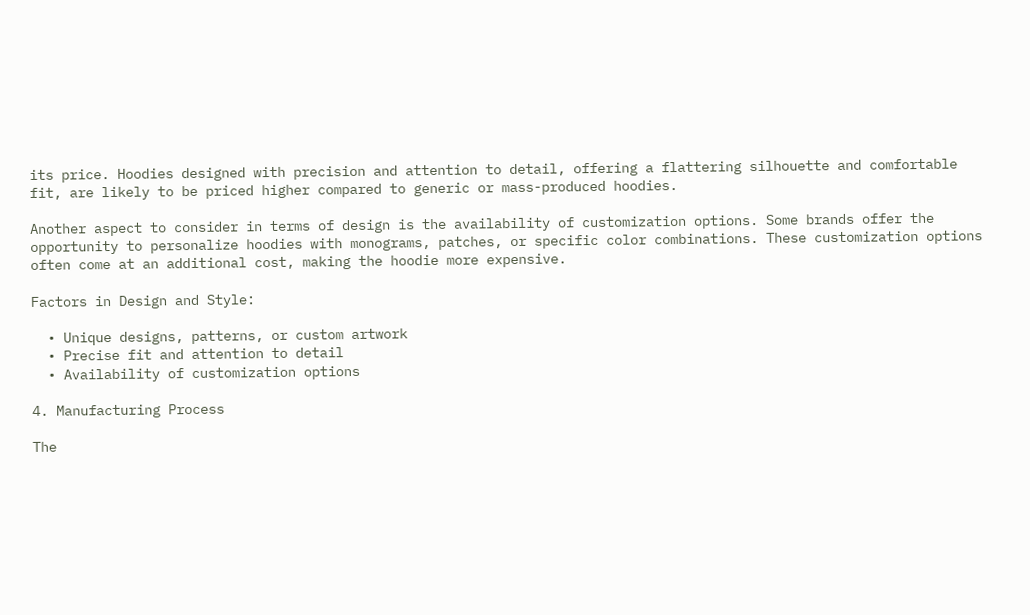its price. Hoodies designed with precision and attention to detail, offering a flattering silhouette and comfortable fit, are likely to be priced higher compared to generic or mass-produced hoodies.

Another aspect to consider in terms of design is the availability of customization options. Some brands offer the opportunity to personalize hoodies with monograms, patches, or specific color combinations. These customization options often come at an additional cost, making the hoodie more expensive.

Factors in Design and Style:

  • Unique designs, patterns, or custom artwork
  • Precise fit and attention to detail
  • Availability of customization options

4. Manufacturing Process

The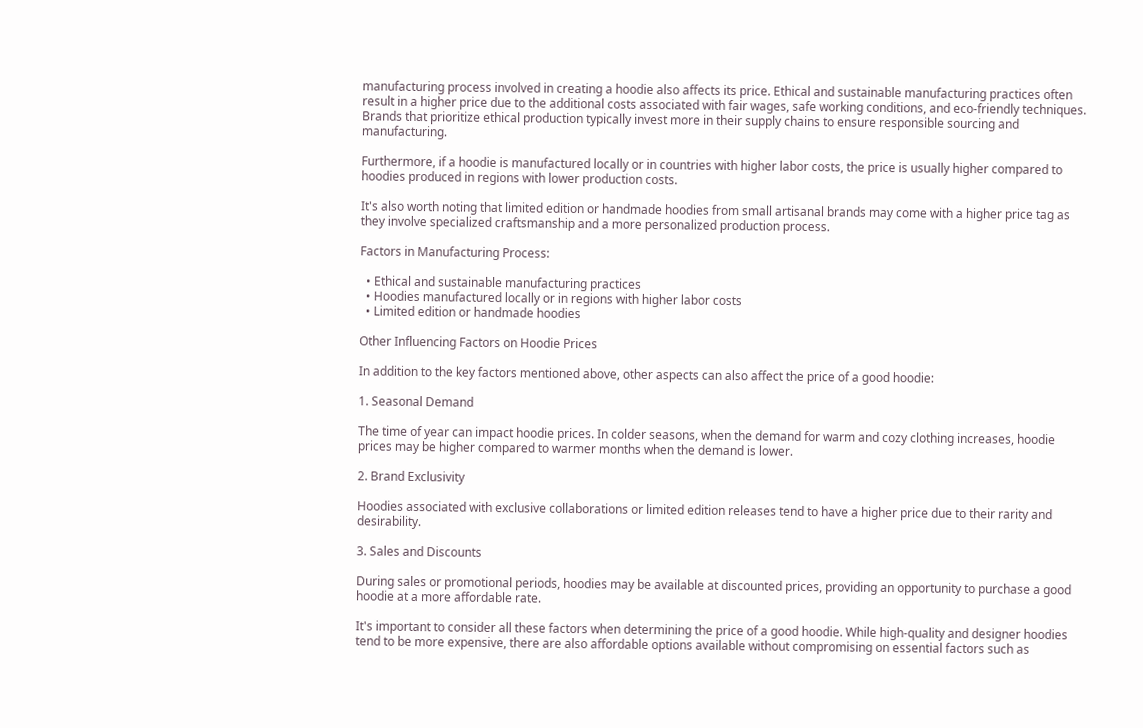manufacturing process involved in creating a hoodie also affects its price. Ethical and sustainable manufacturing practices often result in a higher price due to the additional costs associated with fair wages, safe working conditions, and eco-friendly techniques. Brands that prioritize ethical production typically invest more in their supply chains to ensure responsible sourcing and manufacturing.

Furthermore, if a hoodie is manufactured locally or in countries with higher labor costs, the price is usually higher compared to hoodies produced in regions with lower production costs.

It's also worth noting that limited edition or handmade hoodies from small artisanal brands may come with a higher price tag as they involve specialized craftsmanship and a more personalized production process.

Factors in Manufacturing Process:

  • Ethical and sustainable manufacturing practices
  • Hoodies manufactured locally or in regions with higher labor costs
  • Limited edition or handmade hoodies

Other Influencing Factors on Hoodie Prices

In addition to the key factors mentioned above, other aspects can also affect the price of a good hoodie:

1. Seasonal Demand

The time of year can impact hoodie prices. In colder seasons, when the demand for warm and cozy clothing increases, hoodie prices may be higher compared to warmer months when the demand is lower.

2. Brand Exclusivity

Hoodies associated with exclusive collaborations or limited edition releases tend to have a higher price due to their rarity and desirability.

3. Sales and Discounts

During sales or promotional periods, hoodies may be available at discounted prices, providing an opportunity to purchase a good hoodie at a more affordable rate.

It's important to consider all these factors when determining the price of a good hoodie. While high-quality and designer hoodies tend to be more expensive, there are also affordable options available without compromising on essential factors such as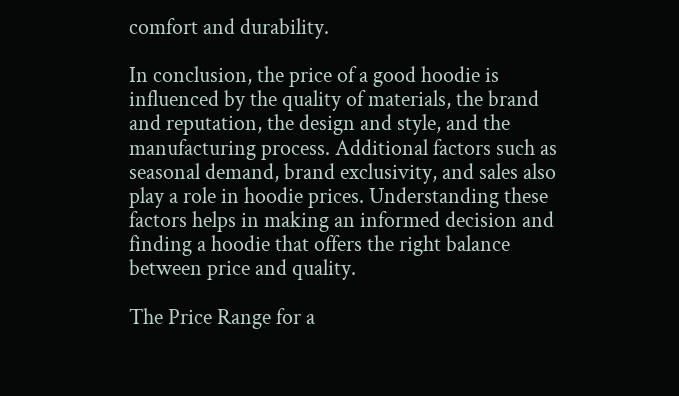comfort and durability.

In conclusion, the price of a good hoodie is influenced by the quality of materials, the brand and reputation, the design and style, and the manufacturing process. Additional factors such as seasonal demand, brand exclusivity, and sales also play a role in hoodie prices. Understanding these factors helps in making an informed decision and finding a hoodie that offers the right balance between price and quality.

The Price Range for a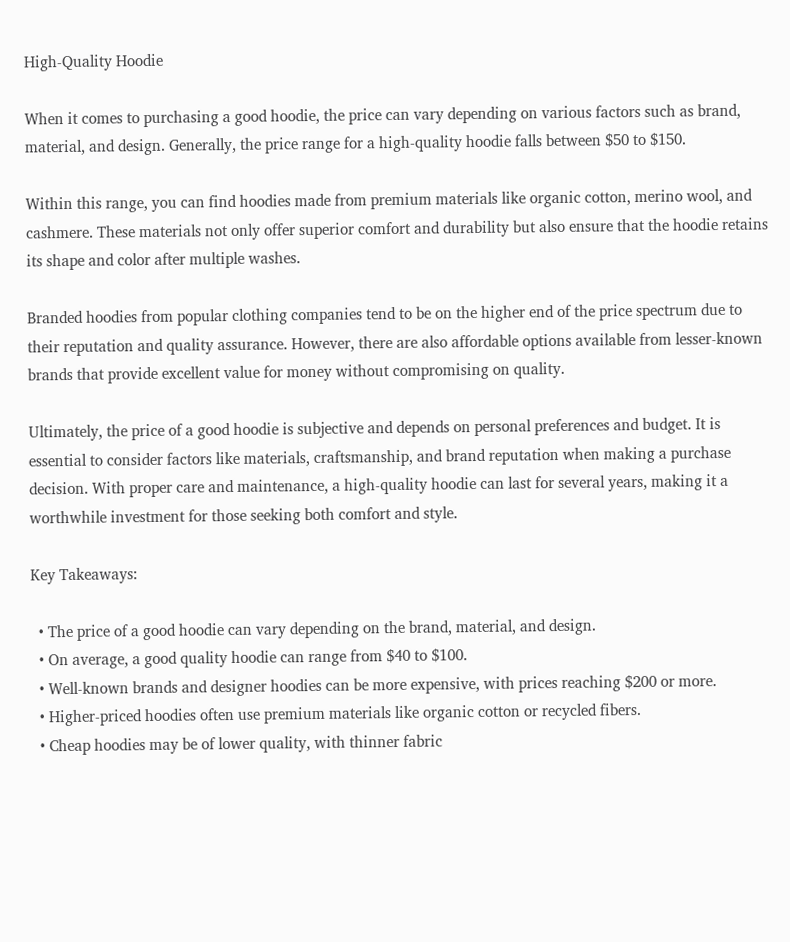High-Quality Hoodie

When it comes to purchasing a good hoodie, the price can vary depending on various factors such as brand, material, and design. Generally, the price range for a high-quality hoodie falls between $50 to $150.

Within this range, you can find hoodies made from premium materials like organic cotton, merino wool, and cashmere. These materials not only offer superior comfort and durability but also ensure that the hoodie retains its shape and color after multiple washes.

Branded hoodies from popular clothing companies tend to be on the higher end of the price spectrum due to their reputation and quality assurance. However, there are also affordable options available from lesser-known brands that provide excellent value for money without compromising on quality.

Ultimately, the price of a good hoodie is subjective and depends on personal preferences and budget. It is essential to consider factors like materials, craftsmanship, and brand reputation when making a purchase decision. With proper care and maintenance, a high-quality hoodie can last for several years, making it a worthwhile investment for those seeking both comfort and style.

Key Takeaways:

  • The price of a good hoodie can vary depending on the brand, material, and design.
  • On average, a good quality hoodie can range from $40 to $100.
  • Well-known brands and designer hoodies can be more expensive, with prices reaching $200 or more.
  • Higher-priced hoodies often use premium materials like organic cotton or recycled fibers.
  • Cheap hoodies may be of lower quality, with thinner fabric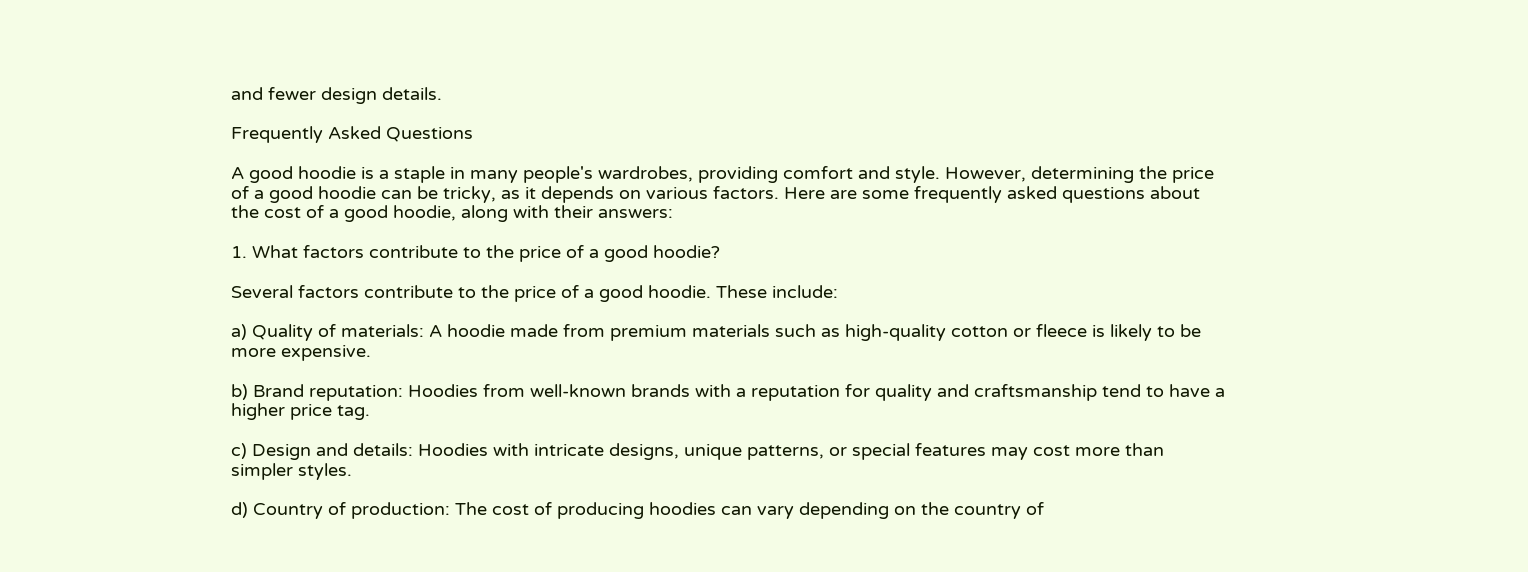and fewer design details.

Frequently Asked Questions

A good hoodie is a staple in many people's wardrobes, providing comfort and style. However, determining the price of a good hoodie can be tricky, as it depends on various factors. Here are some frequently asked questions about the cost of a good hoodie, along with their answers:

1. What factors contribute to the price of a good hoodie?

Several factors contribute to the price of a good hoodie. These include:

a) Quality of materials: A hoodie made from premium materials such as high-quality cotton or fleece is likely to be more expensive.

b) Brand reputation: Hoodies from well-known brands with a reputation for quality and craftsmanship tend to have a higher price tag.

c) Design and details: Hoodies with intricate designs, unique patterns, or special features may cost more than simpler styles.

d) Country of production: The cost of producing hoodies can vary depending on the country of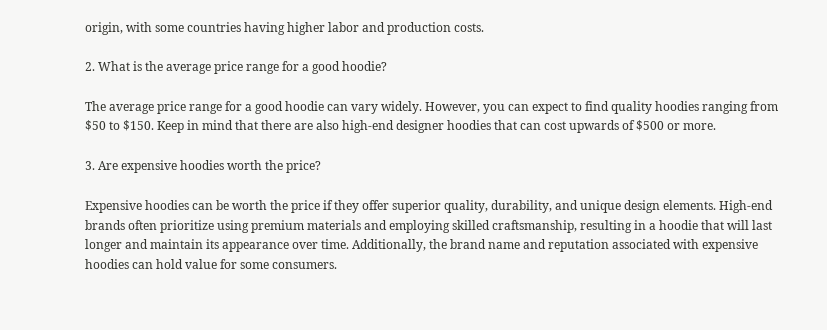origin, with some countries having higher labor and production costs.

2. What is the average price range for a good hoodie?

The average price range for a good hoodie can vary widely. However, you can expect to find quality hoodies ranging from $50 to $150. Keep in mind that there are also high-end designer hoodies that can cost upwards of $500 or more.

3. Are expensive hoodies worth the price?

Expensive hoodies can be worth the price if they offer superior quality, durability, and unique design elements. High-end brands often prioritize using premium materials and employing skilled craftsmanship, resulting in a hoodie that will last longer and maintain its appearance over time. Additionally, the brand name and reputation associated with expensive hoodies can hold value for some consumers.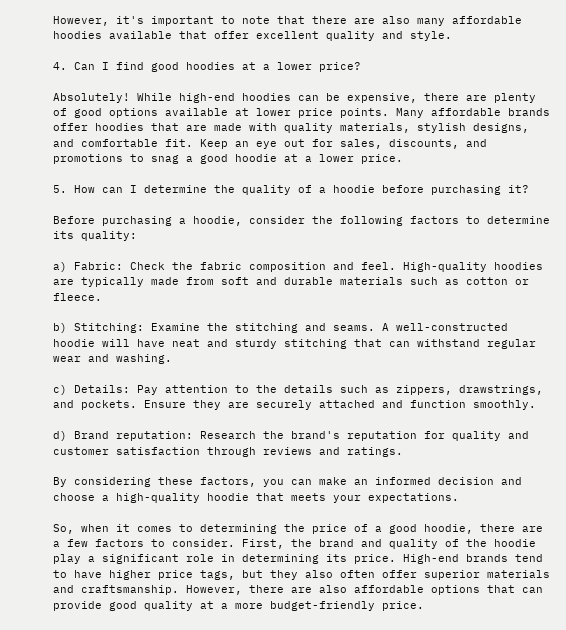However, it's important to note that there are also many affordable hoodies available that offer excellent quality and style.

4. Can I find good hoodies at a lower price?

Absolutely! While high-end hoodies can be expensive, there are plenty of good options available at lower price points. Many affordable brands offer hoodies that are made with quality materials, stylish designs, and comfortable fit. Keep an eye out for sales, discounts, and promotions to snag a good hoodie at a lower price.

5. How can I determine the quality of a hoodie before purchasing it?

Before purchasing a hoodie, consider the following factors to determine its quality:

a) Fabric: Check the fabric composition and feel. High-quality hoodies are typically made from soft and durable materials such as cotton or fleece.

b) Stitching: Examine the stitching and seams. A well-constructed hoodie will have neat and sturdy stitching that can withstand regular wear and washing.

c) Details: Pay attention to the details such as zippers, drawstrings, and pockets. Ensure they are securely attached and function smoothly.

d) Brand reputation: Research the brand's reputation for quality and customer satisfaction through reviews and ratings.

By considering these factors, you can make an informed decision and choose a high-quality hoodie that meets your expectations.

So, when it comes to determining the price of a good hoodie, there are a few factors to consider. First, the brand and quality of the hoodie play a significant role in determining its price. High-end brands tend to have higher price tags, but they also often offer superior materials and craftsmanship. However, there are also affordable options that can provide good quality at a more budget-friendly price.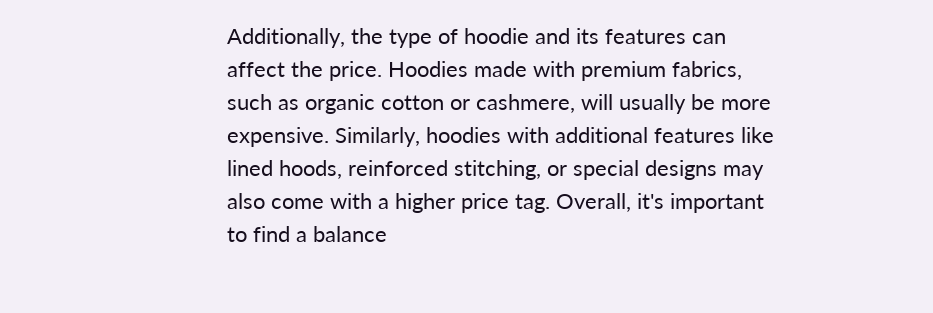Additionally, the type of hoodie and its features can affect the price. Hoodies made with premium fabrics, such as organic cotton or cashmere, will usually be more expensive. Similarly, hoodies with additional features like lined hoods, reinforced stitching, or special designs may also come with a higher price tag. Overall, it's important to find a balance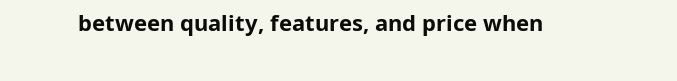between quality, features, and price when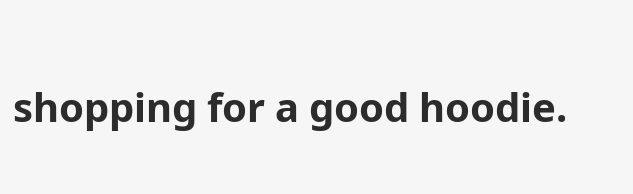shopping for a good hoodie.